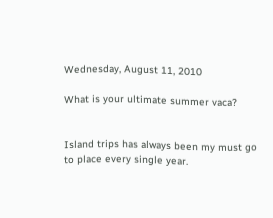Wednesday, August 11, 2010

What is your ultimate summer vaca?


Island trips has always been my must go to place every single year.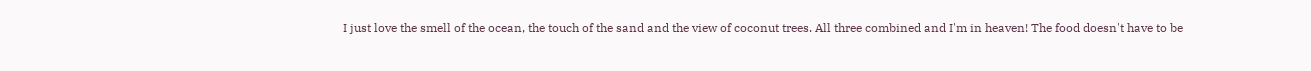I just love the smell of the ocean, the touch of the sand and the view of coconut trees. All three combined and I'm in heaven! The food doesn't have to be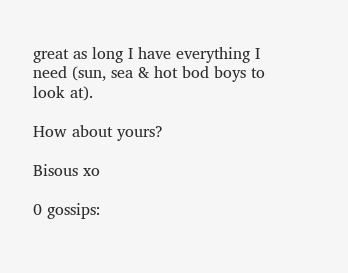great as long I have everything I need (sun, sea & hot bod boys to look at).

How about yours?

Bisous xo

0 gossips: